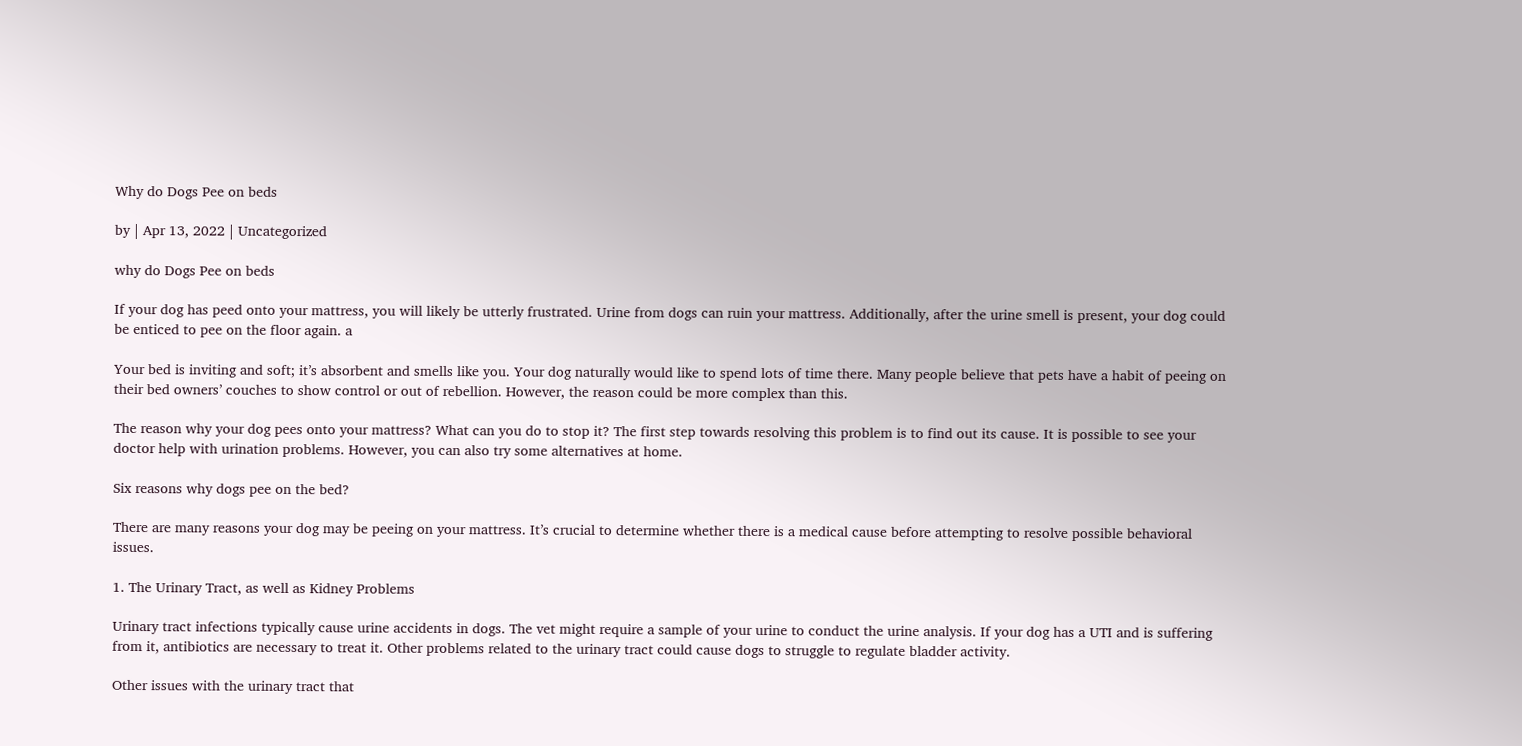Why do Dogs Pee on beds

by | Apr 13, 2022 | Uncategorized

why do Dogs Pee on beds

If your dog has peed onto your mattress, you will likely be utterly frustrated. Urine from dogs can ruin your mattress. Additionally, after the urine smell is present, your dog could be enticed to pee on the floor again. a

Your bed is inviting and soft; it’s absorbent and smells like you. Your dog naturally would like to spend lots of time there. Many people believe that pets have a habit of peeing on their bed owners’ couches to show control or out of rebellion. However, the reason could be more complex than this.

The reason why your dog pees onto your mattress? What can you do to stop it? The first step towards resolving this problem is to find out its cause. It is possible to see your doctor help with urination problems. However, you can also try some alternatives at home.

Six reasons why dogs pee on the bed?

There are many reasons your dog may be peeing on your mattress. It’s crucial to determine whether there is a medical cause before attempting to resolve possible behavioral issues.

1. The Urinary Tract, as well as Kidney Problems

Urinary tract infections typically cause urine accidents in dogs. The vet might require a sample of your urine to conduct the urine analysis. If your dog has a UTI and is suffering from it, antibiotics are necessary to treat it. Other problems related to the urinary tract could cause dogs to struggle to regulate bladder activity.

Other issues with the urinary tract that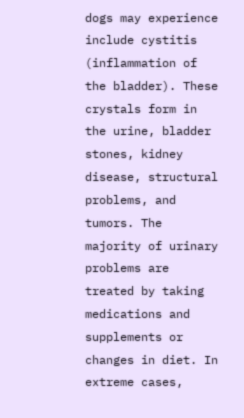dogs may experience include cystitis (inflammation of the bladder). These crystals form in the urine, bladder stones, kidney disease, structural problems, and tumors. The majority of urinary problems are treated by taking medications and supplements or changes in diet. In extreme cases,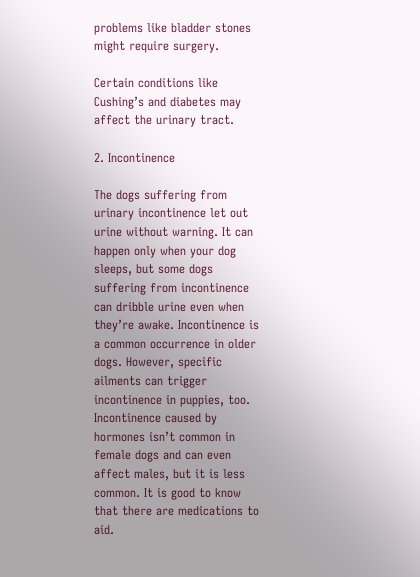problems like bladder stones might require surgery.

Certain conditions like Cushing’s and diabetes may affect the urinary tract.

2. Incontinence

The dogs suffering from urinary incontinence let out urine without warning. It can happen only when your dog sleeps, but some dogs suffering from incontinence can dribble urine even when they’re awake. Incontinence is a common occurrence in older dogs. However, specific ailments can trigger incontinence in puppies, too. Incontinence caused by hormones isn’t common in female dogs and can even affect males, but it is less common. It is good to know that there are medications to aid.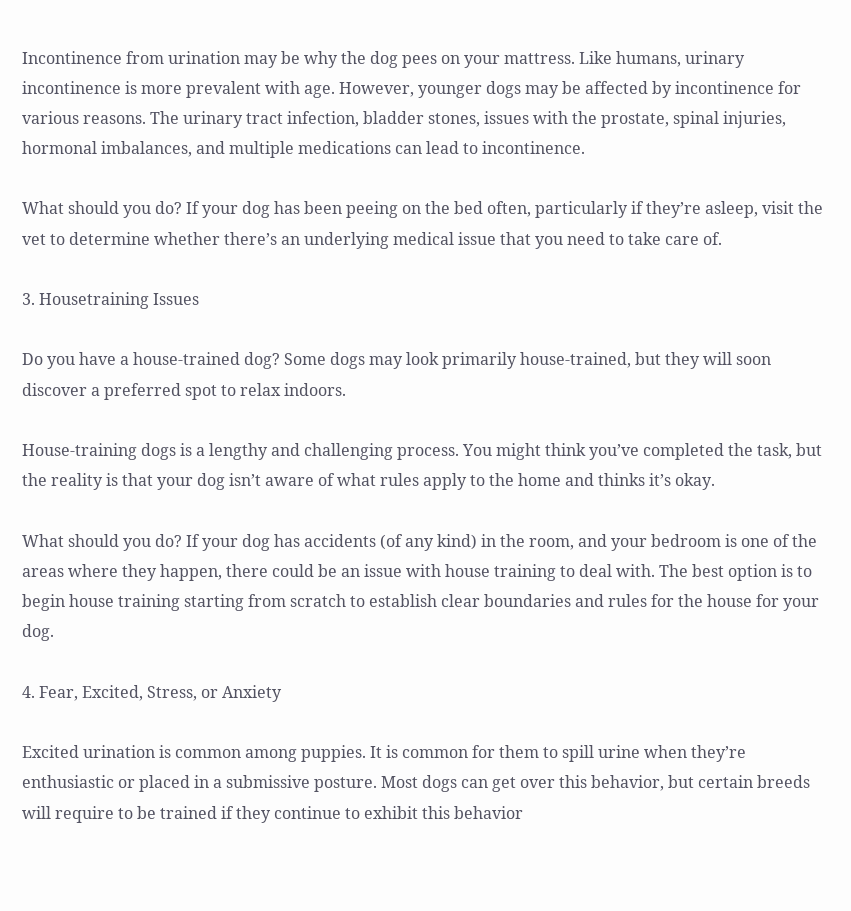Incontinence from urination may be why the dog pees on your mattress. Like humans, urinary incontinence is more prevalent with age. However, younger dogs may be affected by incontinence for various reasons. The urinary tract infection, bladder stones, issues with the prostate, spinal injuries, hormonal imbalances, and multiple medications can lead to incontinence.

What should you do? If your dog has been peeing on the bed often, particularly if they’re asleep, visit the vet to determine whether there’s an underlying medical issue that you need to take care of.

3. Housetraining Issues

Do you have a house-trained dog? Some dogs may look primarily house-trained, but they will soon discover a preferred spot to relax indoors.

House-training dogs is a lengthy and challenging process. You might think you’ve completed the task, but the reality is that your dog isn’t aware of what rules apply to the home and thinks it’s okay.

What should you do? If your dog has accidents (of any kind) in the room, and your bedroom is one of the areas where they happen, there could be an issue with house training to deal with. The best option is to begin house training starting from scratch to establish clear boundaries and rules for the house for your dog.

4. Fear, Excited, Stress, or Anxiety

Excited urination is common among puppies. It is common for them to spill urine when they’re enthusiastic or placed in a submissive posture. Most dogs can get over this behavior, but certain breeds will require to be trained if they continue to exhibit this behavior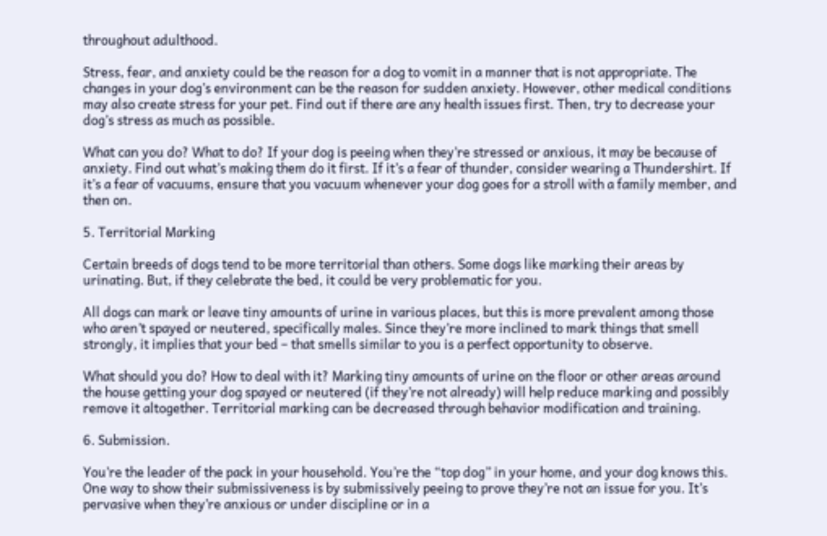throughout adulthood.

Stress, fear, and anxiety could be the reason for a dog to vomit in a manner that is not appropriate. The changes in your dog’s environment can be the reason for sudden anxiety. However, other medical conditions may also create stress for your pet. Find out if there are any health issues first. Then, try to decrease your dog’s stress as much as possible.

What can you do? What to do? If your dog is peeing when they’re stressed or anxious, it may be because of anxiety. Find out what’s making them do it first. If it’s a fear of thunder, consider wearing a Thundershirt. If it’s a fear of vacuums, ensure that you vacuum whenever your dog goes for a stroll with a family member, and then on.

5. Territorial Marking

Certain breeds of dogs tend to be more territorial than others. Some dogs like marking their areas by urinating. But, if they celebrate the bed, it could be very problematic for you.

All dogs can mark or leave tiny amounts of urine in various places, but this is more prevalent among those who aren’t spayed or neutered, specifically males. Since they’re more inclined to mark things that smell strongly, it implies that your bed – that smells similar to you is a perfect opportunity to observe.

What should you do? How to deal with it? Marking tiny amounts of urine on the floor or other areas around the house getting your dog spayed or neutered (if they’re not already) will help reduce marking and possibly remove it altogether. Territorial marking can be decreased through behavior modification and training.

6. Submission.

You’re the leader of the pack in your household. You’re the “top dog” in your home, and your dog knows this. One way to show their submissiveness is by submissively peeing to prove they’re not an issue for you. It’s pervasive when they’re anxious or under discipline or in a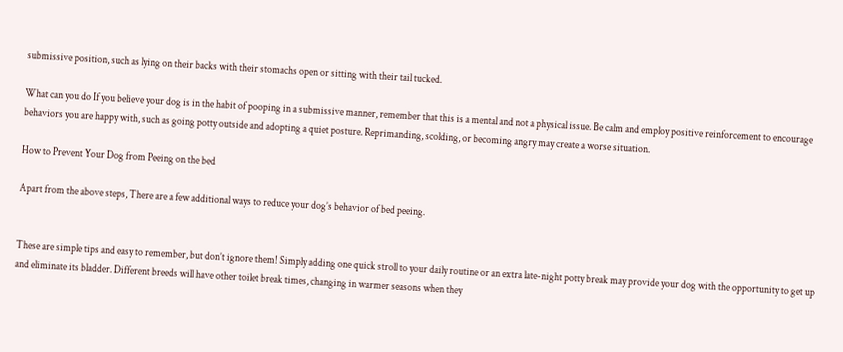submissive position, such as lying on their backs with their stomachs open or sitting with their tail tucked.

What can you do If you believe your dog is in the habit of pooping in a submissive manner, remember that this is a mental and not a physical issue. Be calm and employ positive reinforcement to encourage behaviors you are happy with, such as going potty outside and adopting a quiet posture. Reprimanding, scolding, or becoming angry may create a worse situation.

How to Prevent Your Dog from Peeing on the bed

Apart from the above steps, There are a few additional ways to reduce your dog’s behavior of bed peeing.


These are simple tips and easy to remember, but don’t ignore them! Simply adding one quick stroll to your daily routine or an extra late-night potty break may provide your dog with the opportunity to get up and eliminate its bladder. Different breeds will have other toilet break times, changing in warmer seasons when they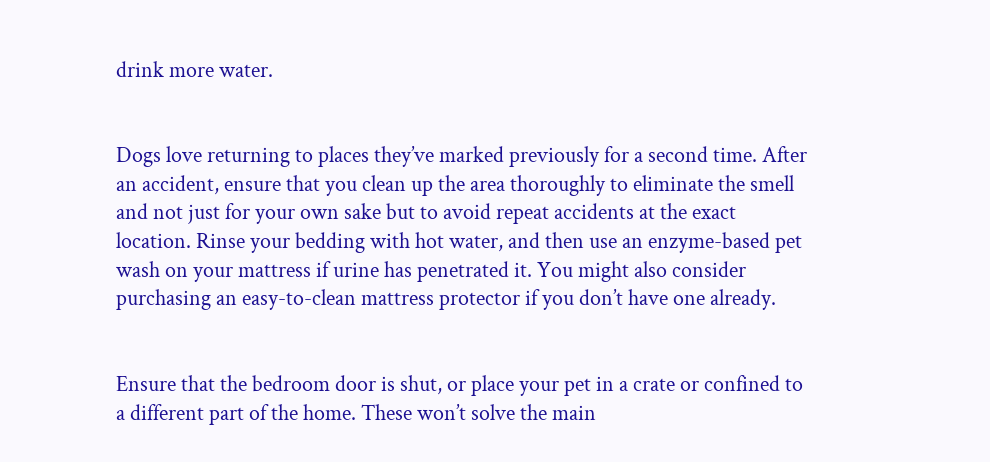drink more water.


Dogs love returning to places they’ve marked previously for a second time. After an accident, ensure that you clean up the area thoroughly to eliminate the smell and not just for your own sake but to avoid repeat accidents at the exact location. Rinse your bedding with hot water, and then use an enzyme-based pet wash on your mattress if urine has penetrated it. You might also consider purchasing an easy-to-clean mattress protector if you don’t have one already.


Ensure that the bedroom door is shut, or place your pet in a crate or confined to a different part of the home. These won’t solve the main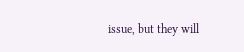issue, but they will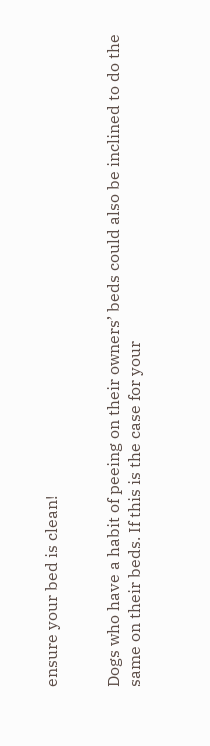ensure your bed is clean!


Dogs who have a habit of peeing on their owners’ beds could also be inclined to do the same on their beds. If this is the case for your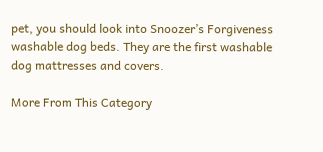pet, you should look into Snoozer’s Forgiveness washable dog beds. They are the first washable dog mattresses and covers.

More From This Category